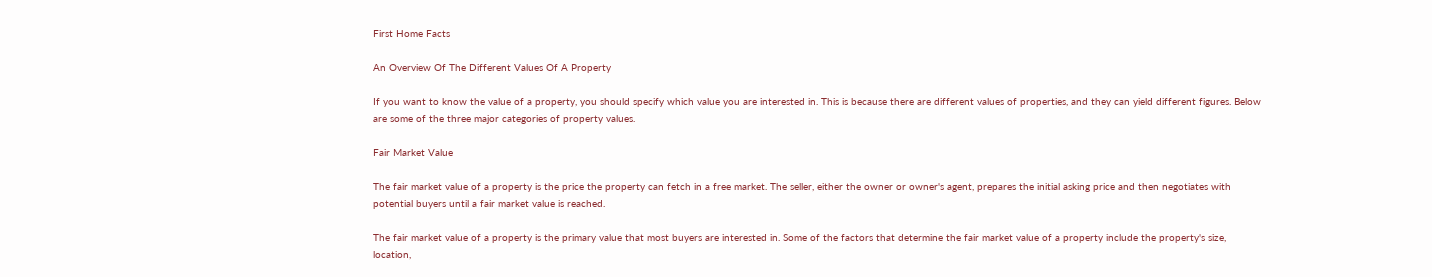First Home Facts

An Overview Of The Different Values Of A Property

If you want to know the value of a property, you should specify which value you are interested in. This is because there are different values of properties, and they can yield different figures. Below are some of the three major categories of property values.

Fair Market Value

The fair market value of a property is the price the property can fetch in a free market. The seller, either the owner or owner's agent, prepares the initial asking price and then negotiates with potential buyers until a fair market value is reached.

The fair market value of a property is the primary value that most buyers are interested in. Some of the factors that determine the fair market value of a property include the property's size, location,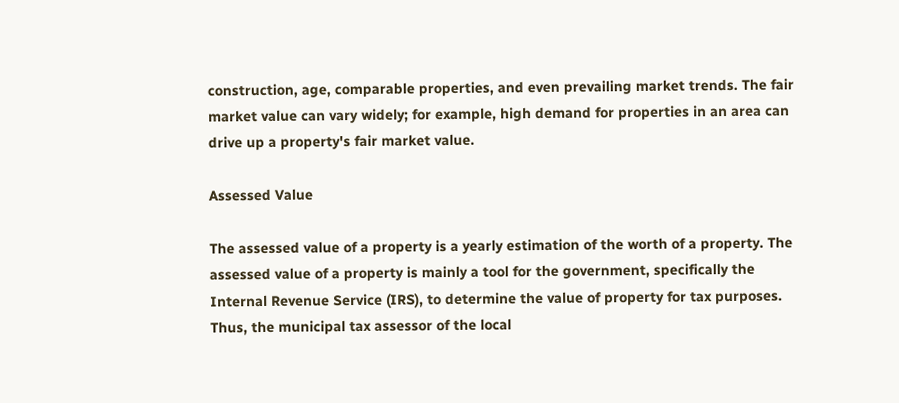construction, age, comparable properties, and even prevailing market trends. The fair market value can vary widely; for example, high demand for properties in an area can drive up a property's fair market value.

Assessed Value

The assessed value of a property is a yearly estimation of the worth of a property. The assessed value of a property is mainly a tool for the government, specifically the Internal Revenue Service (IRS), to determine the value of property for tax purposes. Thus, the municipal tax assessor of the local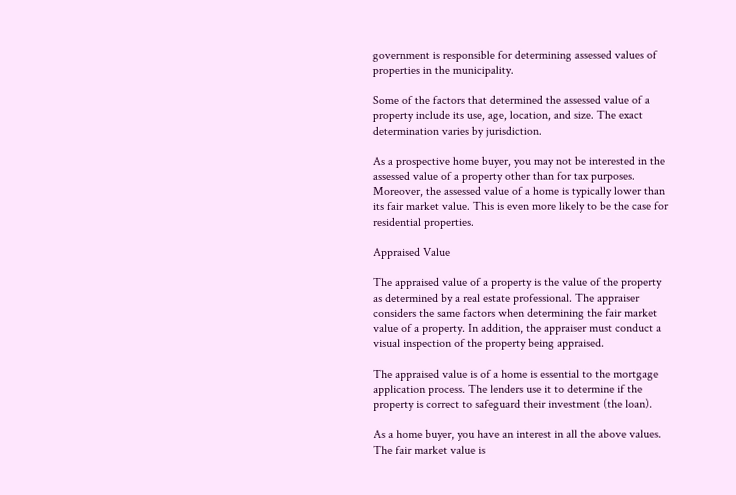government is responsible for determining assessed values of properties in the municipality.

Some of the factors that determined the assessed value of a property include its use, age, location, and size. The exact determination varies by jurisdiction.

As a prospective home buyer, you may not be interested in the assessed value of a property other than for tax purposes. Moreover, the assessed value of a home is typically lower than its fair market value. This is even more likely to be the case for residential properties.

Appraised Value

The appraised value of a property is the value of the property as determined by a real estate professional. The appraiser considers the same factors when determining the fair market value of a property. In addition, the appraiser must conduct a visual inspection of the property being appraised.

The appraised value is of a home is essential to the mortgage application process. The lenders use it to determine if the property is correct to safeguard their investment (the loan).

As a home buyer, you have an interest in all the above values. The fair market value is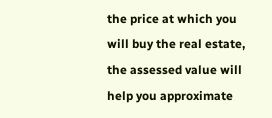the price at which you will buy the real estate, the assessed value will help you approximate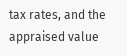tax rates, and the appraised value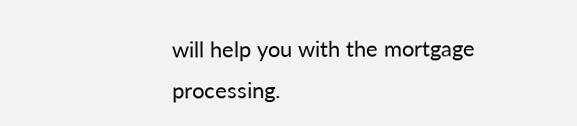will help you with the mortgage processing.